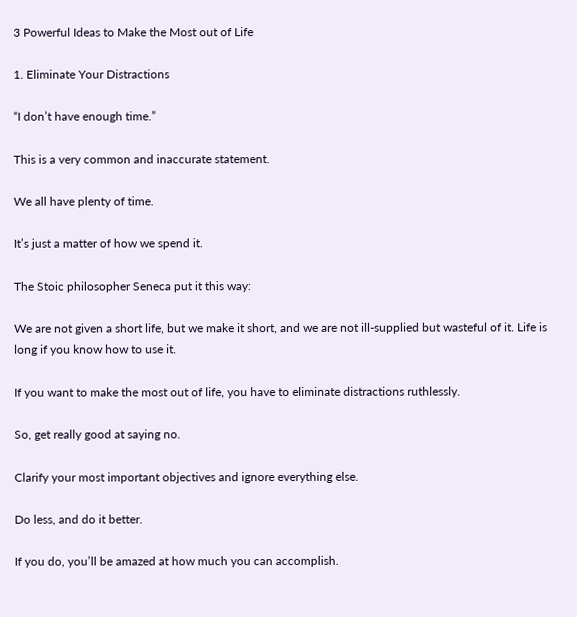3 Powerful Ideas to Make the Most out of Life

1. Eliminate Your Distractions

“I don’t have enough time.”

This is a very common and inaccurate statement.

We all have plenty of time.

It’s just a matter of how we spend it.

The Stoic philosopher Seneca put it this way:

We are not given a short life, but we make it short, and we are not ill-supplied but wasteful of it. Life is long if you know how to use it.

If you want to make the most out of life, you have to eliminate distractions ruthlessly.

So, get really good at saying no.

Clarify your most important objectives and ignore everything else.

Do less, and do it better.

If you do, you’ll be amazed at how much you can accomplish.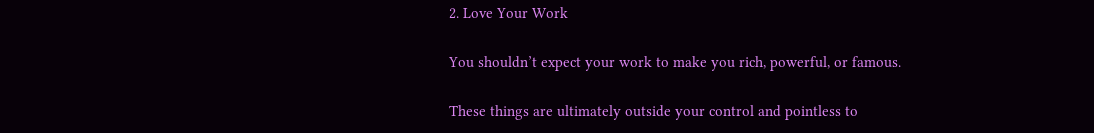2. Love Your Work

You shouldn’t expect your work to make you rich, powerful, or famous.

These things are ultimately outside your control and pointless to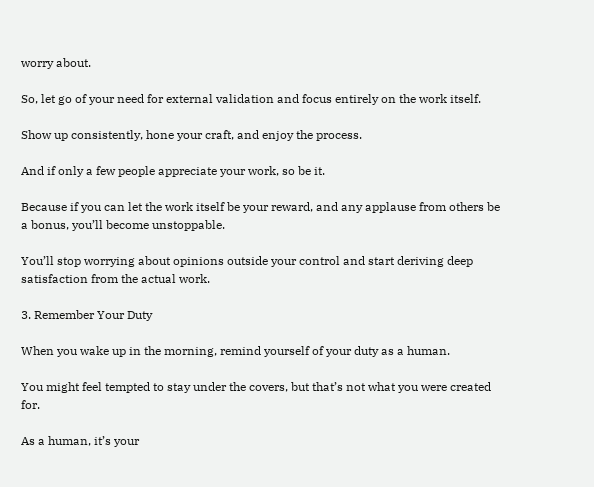worry about.

So, let go of your need for external validation and focus entirely on the work itself.

Show up consistently, hone your craft, and enjoy the process.

And if only a few people appreciate your work, so be it.

Because if you can let the work itself be your reward, and any applause from others be a bonus, you’ll become unstoppable.

You’ll stop worrying about opinions outside your control and start deriving deep satisfaction from the actual work.

3. Remember Your Duty

When you wake up in the morning, remind yourself of your duty as a human.

You might feel tempted to stay under the covers, but that’s not what you were created for.

As a human, it’s your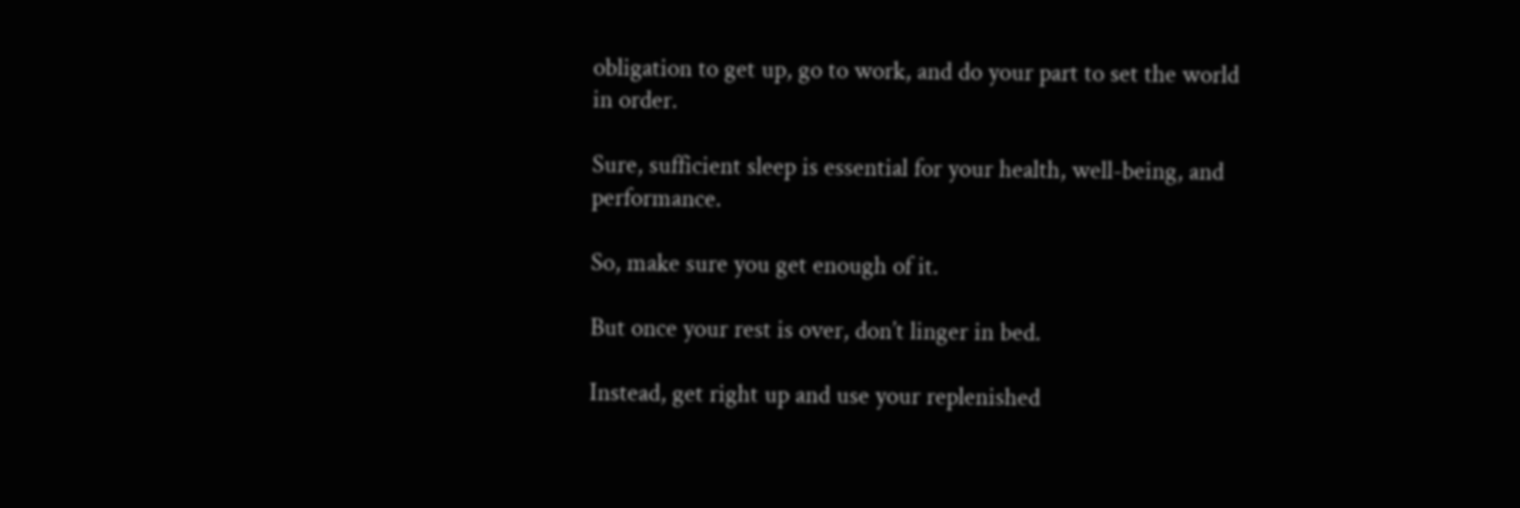obligation to get up, go to work, and do your part to set the world in order.

Sure, sufficient sleep is essential for your health, well-being, and performance.

So, make sure you get enough of it.

But once your rest is over, don’t linger in bed.

Instead, get right up and use your replenished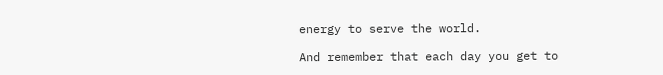energy to serve the world.

And remember that each day you get to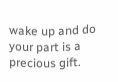wake up and do your part is a precious gift.